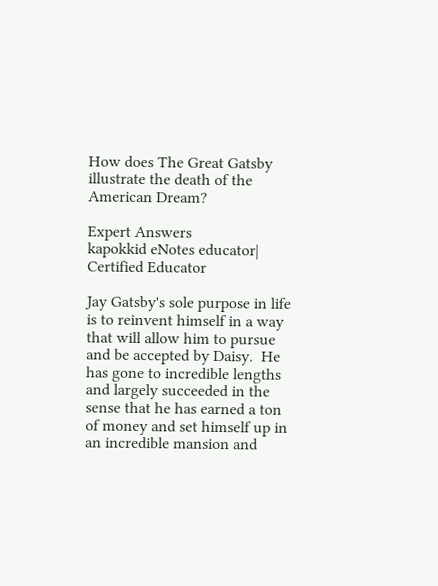How does The Great Gatsby illustrate the death of the American Dream?

Expert Answers
kapokkid eNotes educator| Certified Educator

Jay Gatsby's sole purpose in life is to reinvent himself in a way that will allow him to pursue and be accepted by Daisy.  He has gone to incredible lengths and largely succeeded in the sense that he has earned a ton of money and set himself up in an incredible mansion and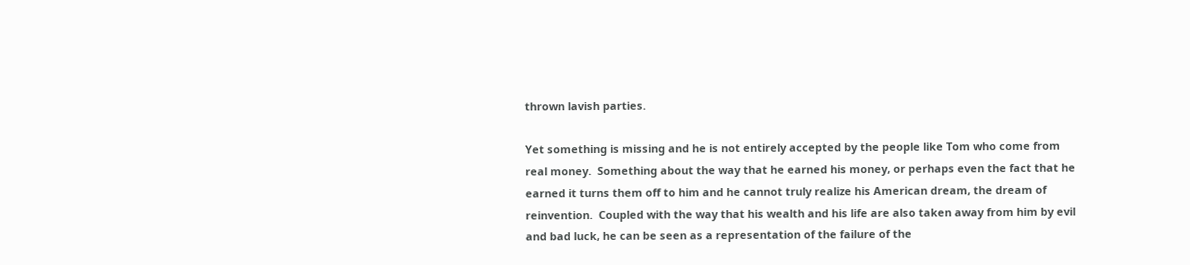thrown lavish parties.

Yet something is missing and he is not entirely accepted by the people like Tom who come from real money.  Something about the way that he earned his money, or perhaps even the fact that he earned it turns them off to him and he cannot truly realize his American dream, the dream of reinvention.  Coupled with the way that his wealth and his life are also taken away from him by evil and bad luck, he can be seen as a representation of the failure of the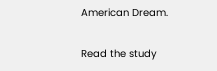American Dream.

Read the study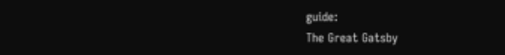guide:
The Great Gatsby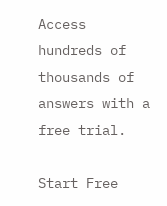Access hundreds of thousands of answers with a free trial.

Start Free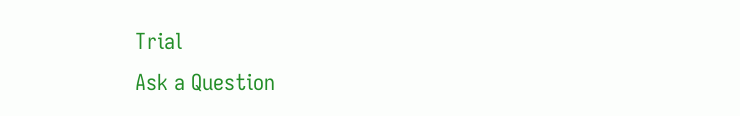Trial
Ask a Question